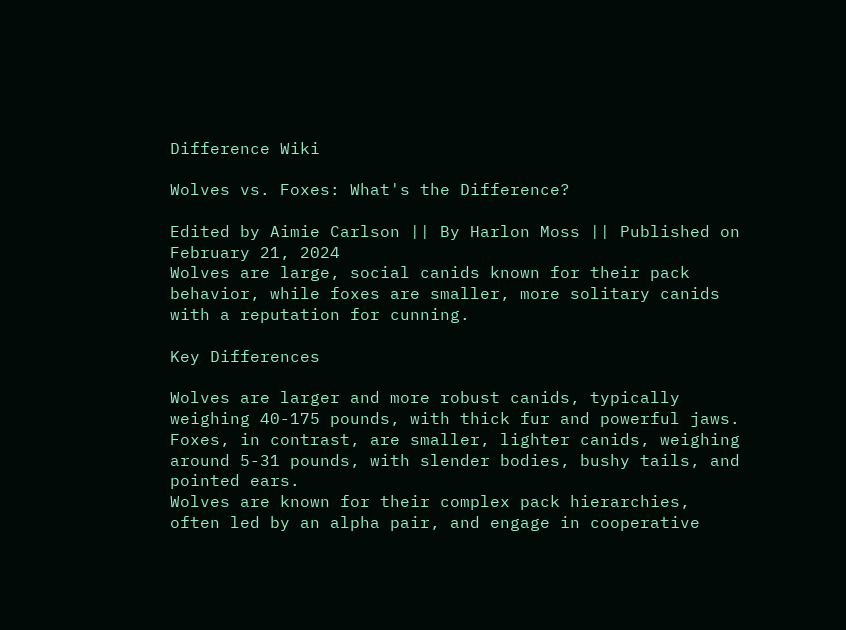Difference Wiki

Wolves vs. Foxes: What's the Difference?

Edited by Aimie Carlson || By Harlon Moss || Published on February 21, 2024
Wolves are large, social canids known for their pack behavior, while foxes are smaller, more solitary canids with a reputation for cunning.

Key Differences

Wolves are larger and more robust canids, typically weighing 40-175 pounds, with thick fur and powerful jaws. Foxes, in contrast, are smaller, lighter canids, weighing around 5-31 pounds, with slender bodies, bushy tails, and pointed ears.
Wolves are known for their complex pack hierarchies, often led by an alpha pair, and engage in cooperative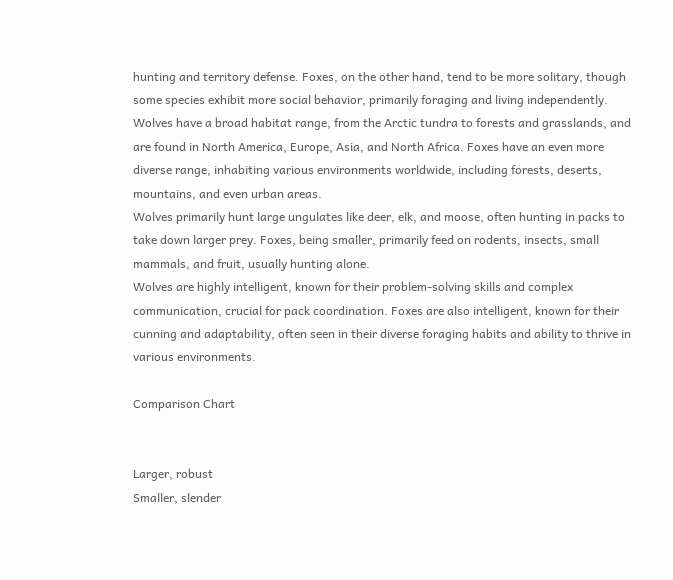hunting and territory defense. Foxes, on the other hand, tend to be more solitary, though some species exhibit more social behavior, primarily foraging and living independently.
Wolves have a broad habitat range, from the Arctic tundra to forests and grasslands, and are found in North America, Europe, Asia, and North Africa. Foxes have an even more diverse range, inhabiting various environments worldwide, including forests, deserts, mountains, and even urban areas.
Wolves primarily hunt large ungulates like deer, elk, and moose, often hunting in packs to take down larger prey. Foxes, being smaller, primarily feed on rodents, insects, small mammals, and fruit, usually hunting alone.
Wolves are highly intelligent, known for their problem-solving skills and complex communication, crucial for pack coordination. Foxes are also intelligent, known for their cunning and adaptability, often seen in their diverse foraging habits and ability to thrive in various environments.

Comparison Chart


Larger, robust
Smaller, slender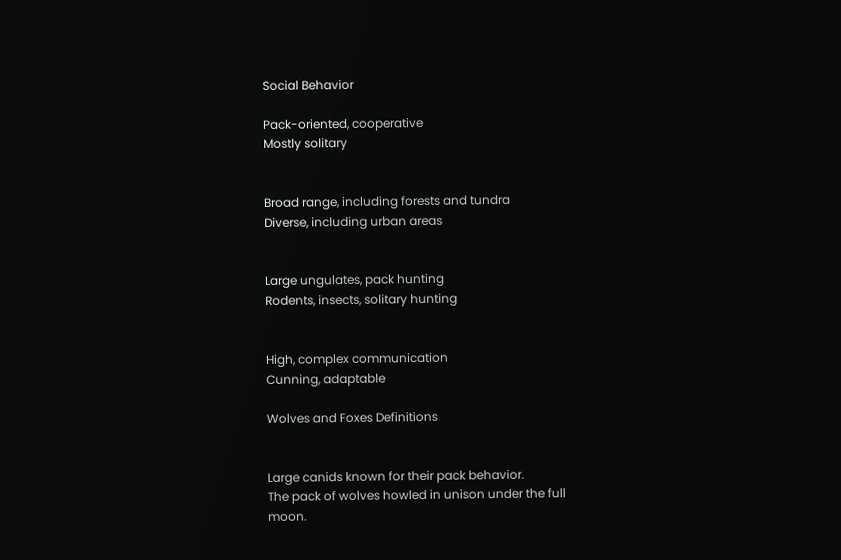Social Behavior

Pack-oriented, cooperative
Mostly solitary


Broad range, including forests and tundra
Diverse, including urban areas


Large ungulates, pack hunting
Rodents, insects, solitary hunting


High, complex communication
Cunning, adaptable

Wolves and Foxes Definitions


Large canids known for their pack behavior.
The pack of wolves howled in unison under the full moon.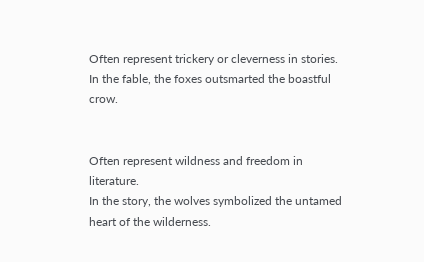Often represent trickery or cleverness in stories.
In the fable, the foxes outsmarted the boastful crow.


Often represent wildness and freedom in literature.
In the story, the wolves symbolized the untamed heart of the wilderness.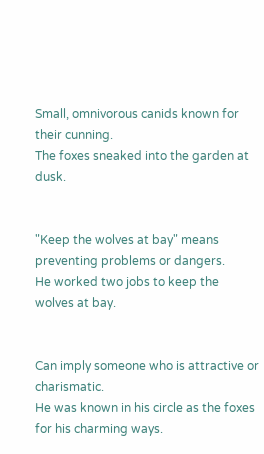Small, omnivorous canids known for their cunning.
The foxes sneaked into the garden at dusk.


"Keep the wolves at bay" means preventing problems or dangers.
He worked two jobs to keep the wolves at bay.


Can imply someone who is attractive or charismatic.
He was known in his circle as the foxes for his charming ways.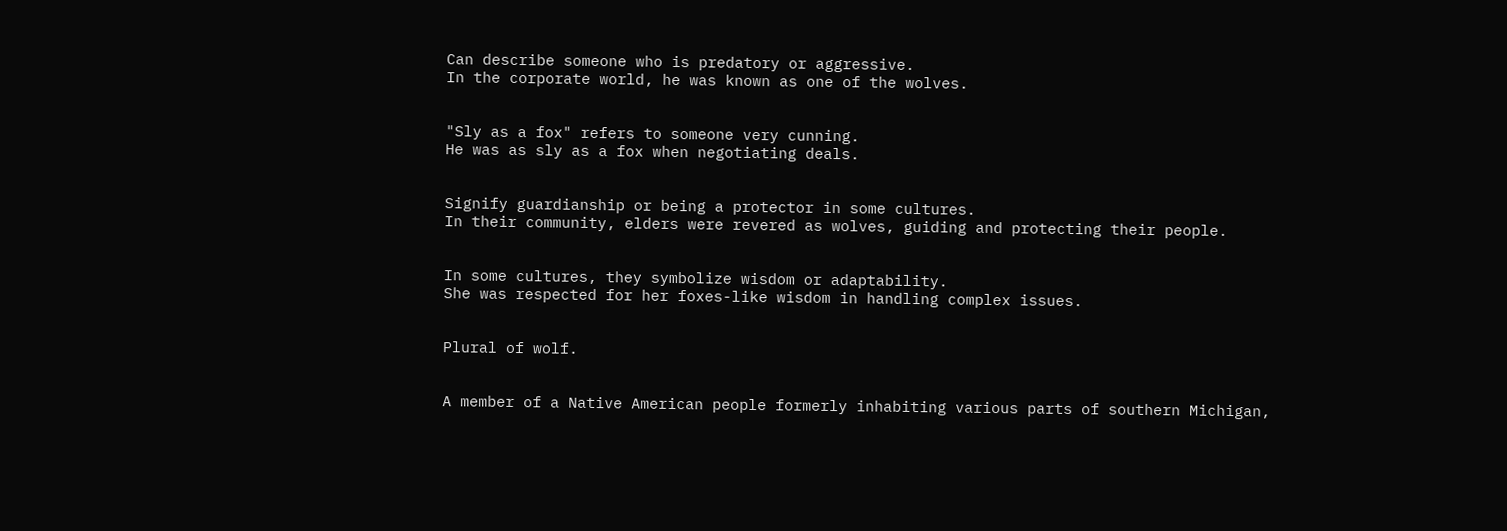Can describe someone who is predatory or aggressive.
In the corporate world, he was known as one of the wolves.


"Sly as a fox" refers to someone very cunning.
He was as sly as a fox when negotiating deals.


Signify guardianship or being a protector in some cultures.
In their community, elders were revered as wolves, guiding and protecting their people.


In some cultures, they symbolize wisdom or adaptability.
She was respected for her foxes-like wisdom in handling complex issues.


Plural of wolf.


A member of a Native American people formerly inhabiting various parts of southern Michigan,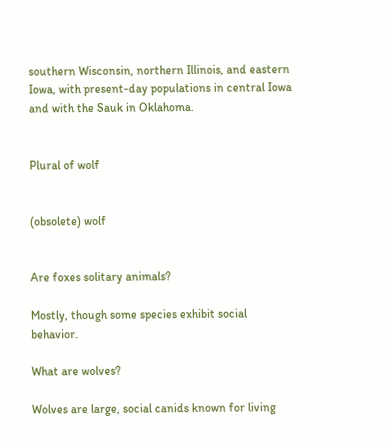southern Wisconsin, northern Illinois, and eastern Iowa, with present-day populations in central Iowa and with the Sauk in Oklahoma.


Plural of wolf


(obsolete) wolf


Are foxes solitary animals?

Mostly, though some species exhibit social behavior.

What are wolves?

Wolves are large, social canids known for living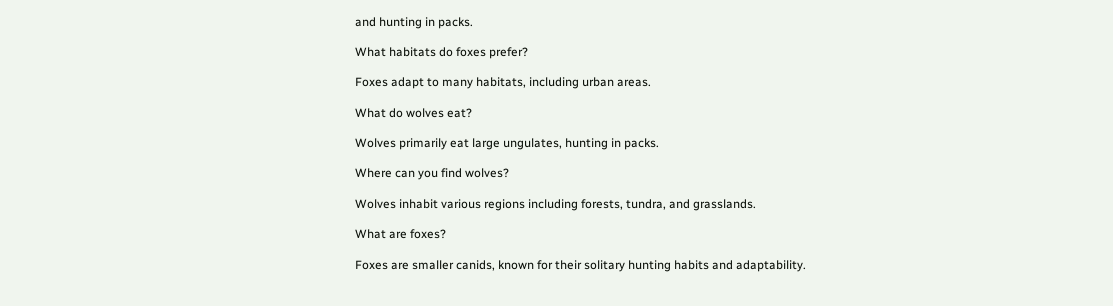and hunting in packs.

What habitats do foxes prefer?

Foxes adapt to many habitats, including urban areas.

What do wolves eat?

Wolves primarily eat large ungulates, hunting in packs.

Where can you find wolves?

Wolves inhabit various regions including forests, tundra, and grasslands.

What are foxes?

Foxes are smaller canids, known for their solitary hunting habits and adaptability.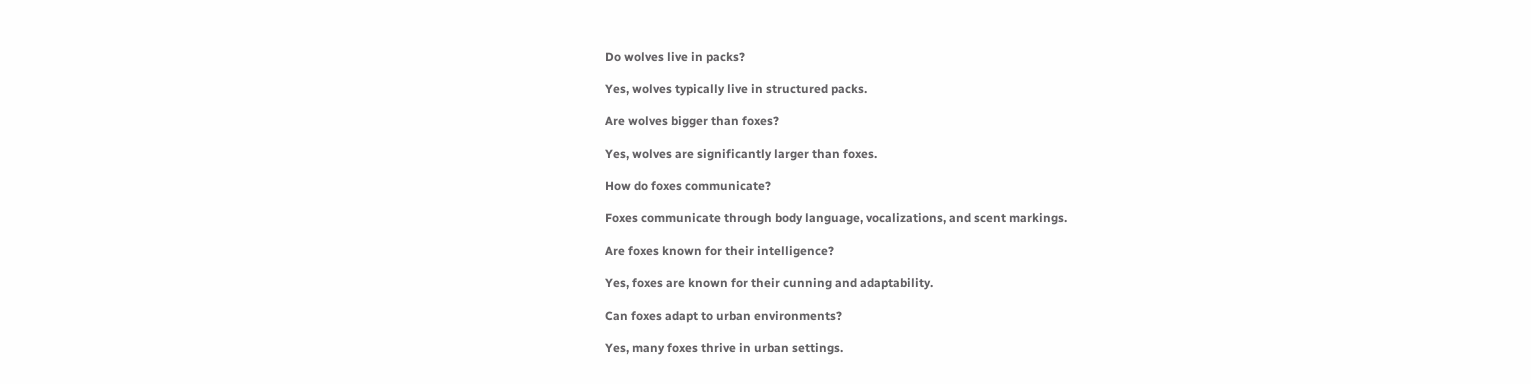Do wolves live in packs?

Yes, wolves typically live in structured packs.

Are wolves bigger than foxes?

Yes, wolves are significantly larger than foxes.

How do foxes communicate?

Foxes communicate through body language, vocalizations, and scent markings.

Are foxes known for their intelligence?

Yes, foxes are known for their cunning and adaptability.

Can foxes adapt to urban environments?

Yes, many foxes thrive in urban settings.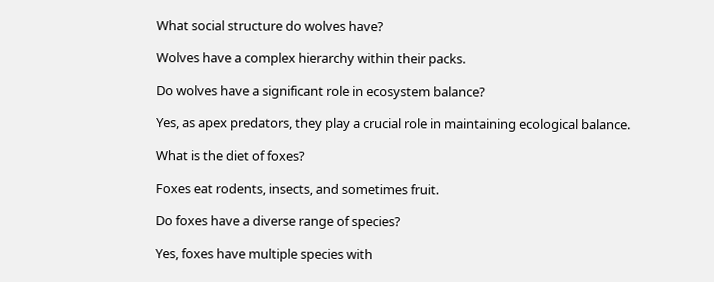What social structure do wolves have?

Wolves have a complex hierarchy within their packs.

Do wolves have a significant role in ecosystem balance?

Yes, as apex predators, they play a crucial role in maintaining ecological balance.

What is the diet of foxes?

Foxes eat rodents, insects, and sometimes fruit.

Do foxes have a diverse range of species?

Yes, foxes have multiple species with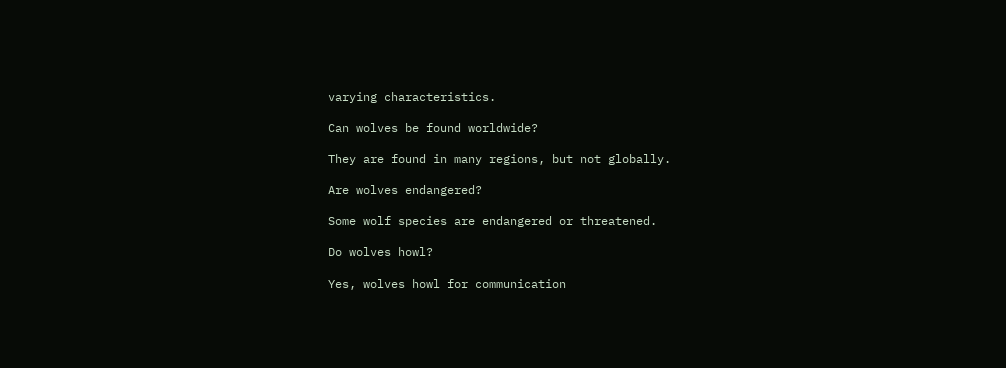varying characteristics.

Can wolves be found worldwide?

They are found in many regions, but not globally.

Are wolves endangered?

Some wolf species are endangered or threatened.

Do wolves howl?

Yes, wolves howl for communication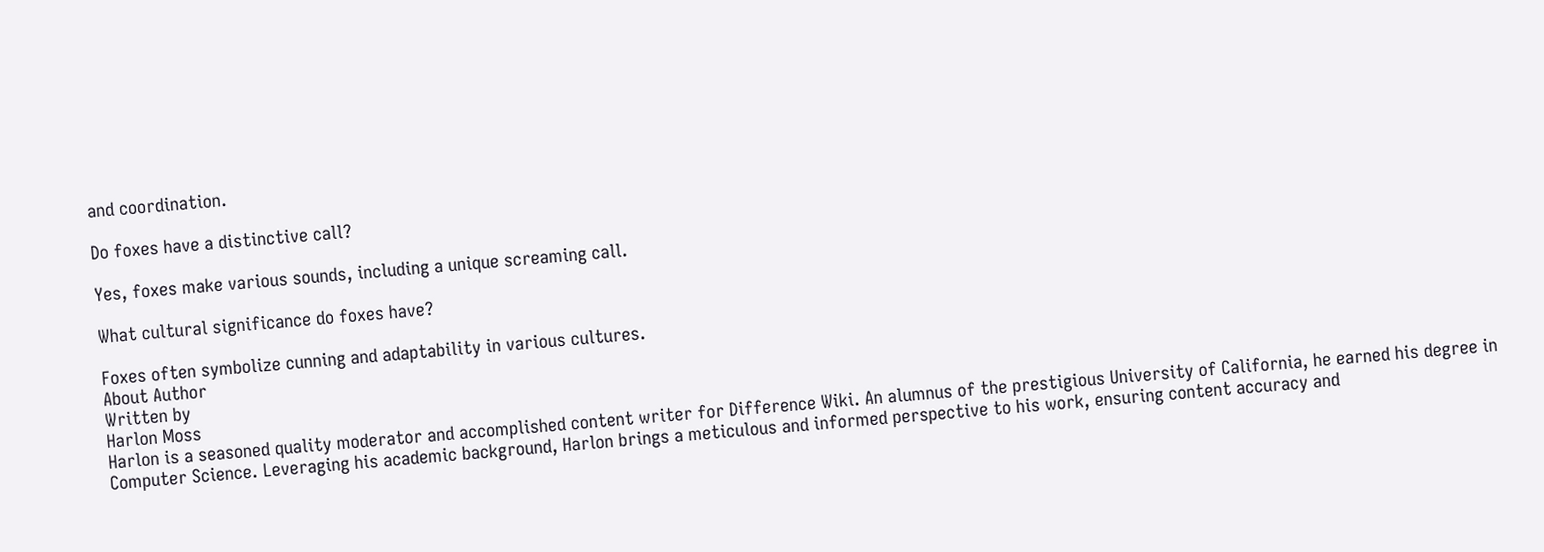and coordination.

Do foxes have a distinctive call?

Yes, foxes make various sounds, including a unique screaming call.

What cultural significance do foxes have?

Foxes often symbolize cunning and adaptability in various cultures.
About Author
Written by
Harlon Moss
Harlon is a seasoned quality moderator and accomplished content writer for Difference Wiki. An alumnus of the prestigious University of California, he earned his degree in Computer Science. Leveraging his academic background, Harlon brings a meticulous and informed perspective to his work, ensuring content accuracy and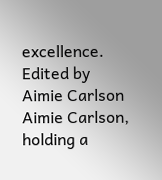excellence.
Edited by
Aimie Carlson
Aimie Carlson, holding a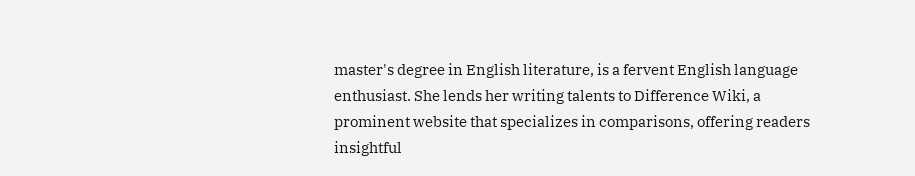master's degree in English literature, is a fervent English language enthusiast. She lends her writing talents to Difference Wiki, a prominent website that specializes in comparisons, offering readers insightful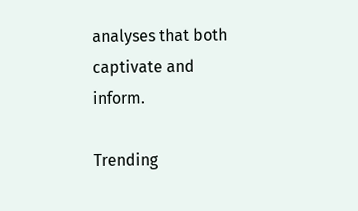analyses that both captivate and inform.

Trending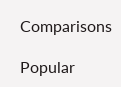Comparisons

Popular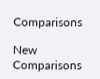Comparisons

New Comparisons